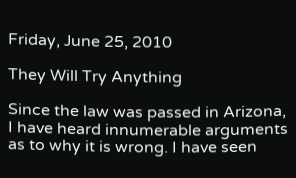Friday, June 25, 2010

They Will Try Anything

Since the law was passed in Arizona, I have heard innumerable arguments as to why it is wrong. I have seen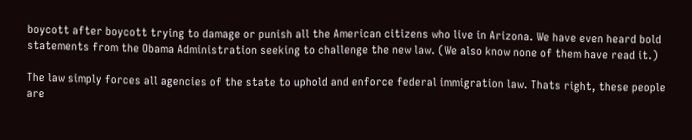boycott after boycott trying to damage or punish all the American citizens who live in Arizona. We have even heard bold statements from the Obama Administration seeking to challenge the new law. (We also know none of them have read it.)

The law simply forces all agencies of the state to uphold and enforce federal immigration law. Thats right, these people are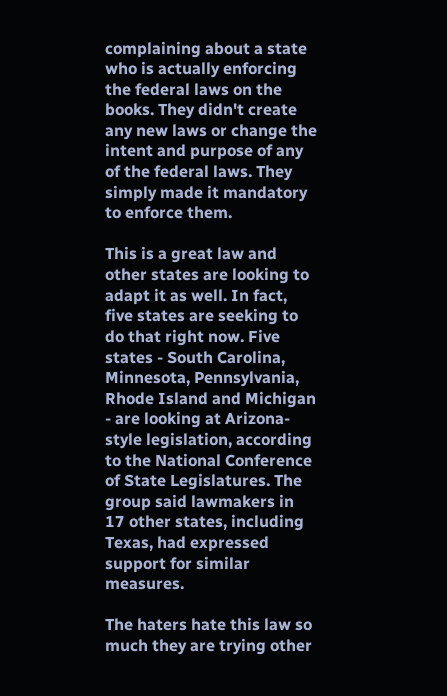complaining about a state who is actually enforcing the federal laws on the books. They didn't create any new laws or change the intent and purpose of any of the federal laws. They simply made it mandatory to enforce them.

This is a great law and other states are looking to adapt it as well. In fact, five states are seeking to do that right now. Five states - South Carolina, Minnesota, Pennsylvania, Rhode Island and Michigan - are looking at Arizona-style legislation, according to the National Conference of State Legislatures. The group said lawmakers in 17 other states, including Texas, had expressed support for similar measures.

The haters hate this law so much they are trying other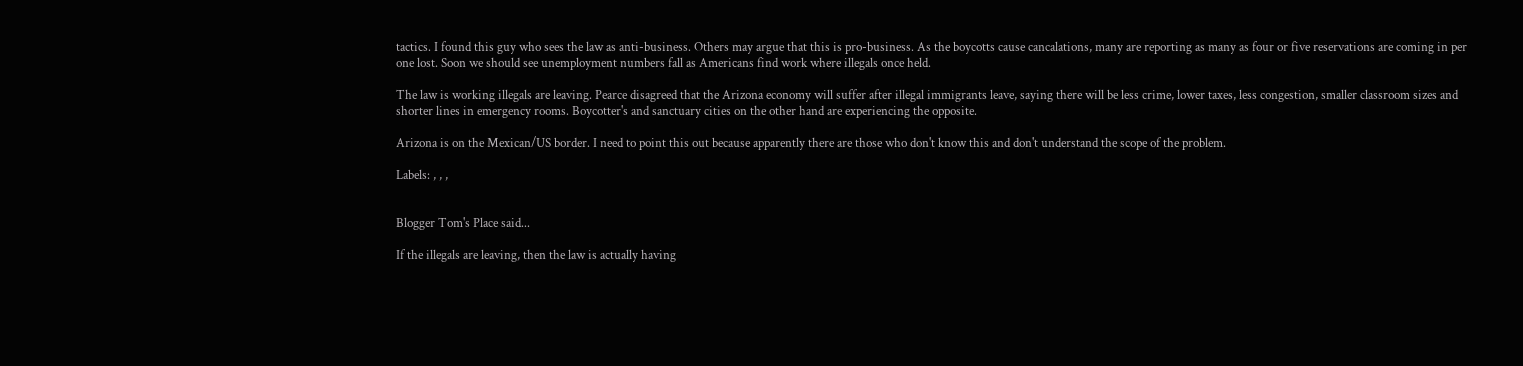tactics. I found this guy who sees the law as anti-business. Others may argue that this is pro-business. As the boycotts cause cancalations, many are reporting as many as four or five reservations are coming in per one lost. Soon we should see unemployment numbers fall as Americans find work where illegals once held.

The law is working illegals are leaving. Pearce disagreed that the Arizona economy will suffer after illegal immigrants leave, saying there will be less crime, lower taxes, less congestion, smaller classroom sizes and shorter lines in emergency rooms. Boycotter's and sanctuary cities on the other hand are experiencing the opposite.

Arizona is on the Mexican/US border. I need to point this out because apparently there are those who don't know this and don't understand the scope of the problem.

Labels: , , ,


Blogger Tom's Place said...

If the illegals are leaving, then the law is actually having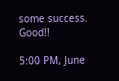some success. Good!!

5:00 PM, June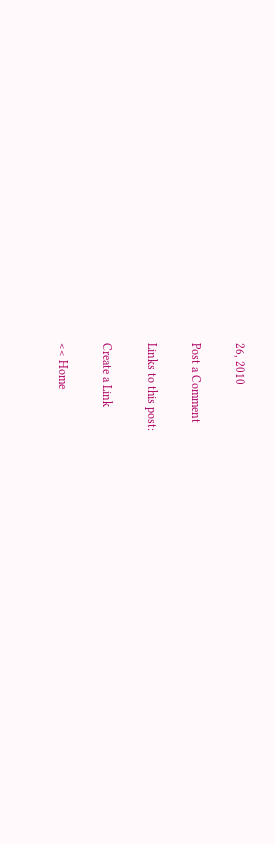26, 2010

Post a Comment

Links to this post:

Create a Link

<< Home